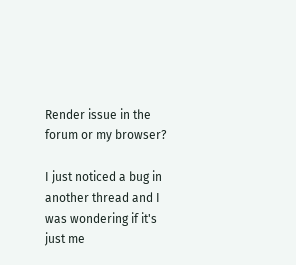Render issue in the forum or my browser?

I just noticed a bug in another thread and I was wondering if it's just me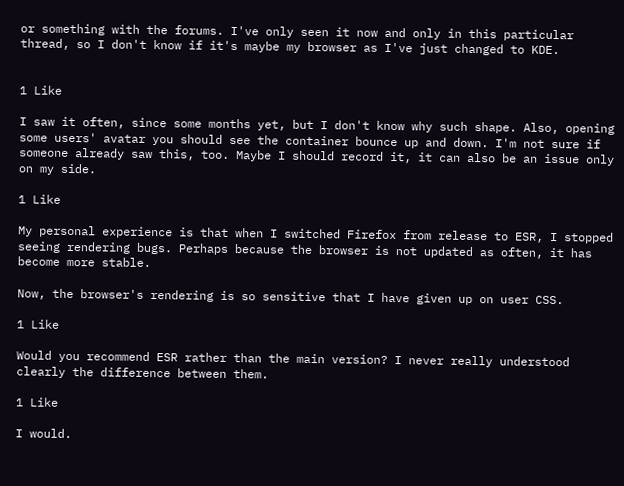or something with the forums. I've only seen it now and only in this particular thread, so I don't know if it's maybe my browser as I've just changed to KDE.


1 Like

I saw it often, since some months yet, but I don't know why such shape. Also, opening some users' avatar you should see the container bounce up and down. I'm not sure if someone already saw this, too. Maybe I should record it, it can also be an issue only on my side.

1 Like

My personal experience is that when I switched Firefox from release to ESR, I stopped seeing rendering bugs. Perhaps because the browser is not updated as often, it has become more stable.

Now, the browser's rendering is so sensitive that I have given up on user CSS.

1 Like

Would you recommend ESR rather than the main version? I never really understood clearly the difference between them.

1 Like

I would.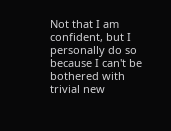Not that I am confident, but I personally do so because I can't be bothered with trivial new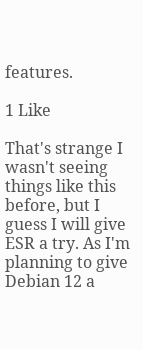features.

1 Like

That's strange I wasn't seeing things like this before, but I guess I will give ESR a try. As I'm planning to give Debian 12 a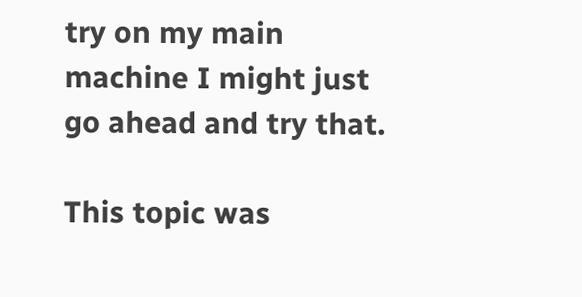try on my main machine I might just go ahead and try that.

This topic was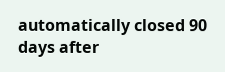automatically closed 90 days after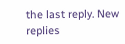the last reply. New replies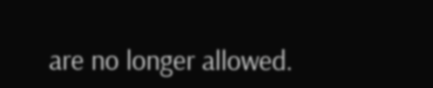are no longer allowed.